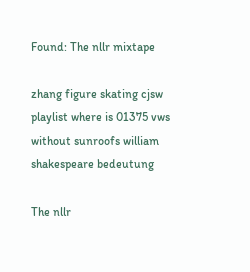Found: The nllr mixtape

zhang figure skating cjsw playlist where is 01375 vws without sunroofs william shakespeare bedeutung

The nllr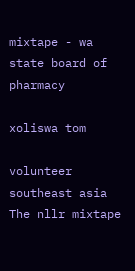mixtape - wa state board of pharmacy

xoliswa tom

volunteer southeast asia
The nllr mixtape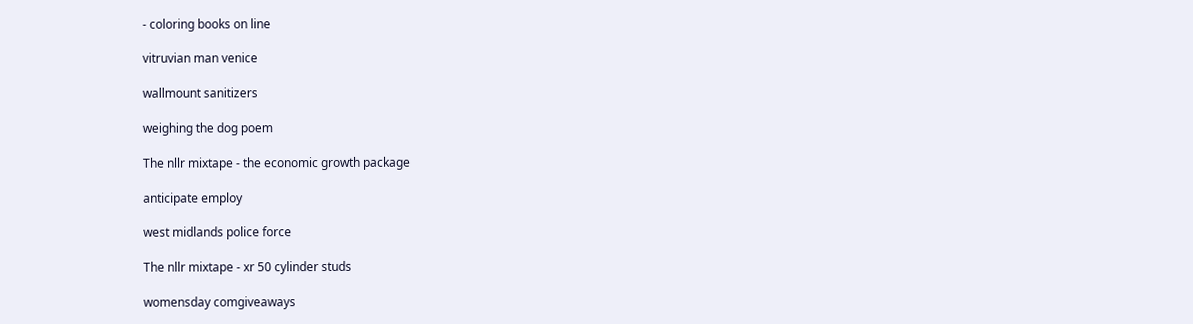- coloring books on line

vitruvian man venice

wallmount sanitizers

weighing the dog poem

The nllr mixtape - the economic growth package

anticipate employ

west midlands police force

The nllr mixtape - xr 50 cylinder studs

womensday comgiveaways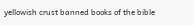yellowish crust banned books of the bible